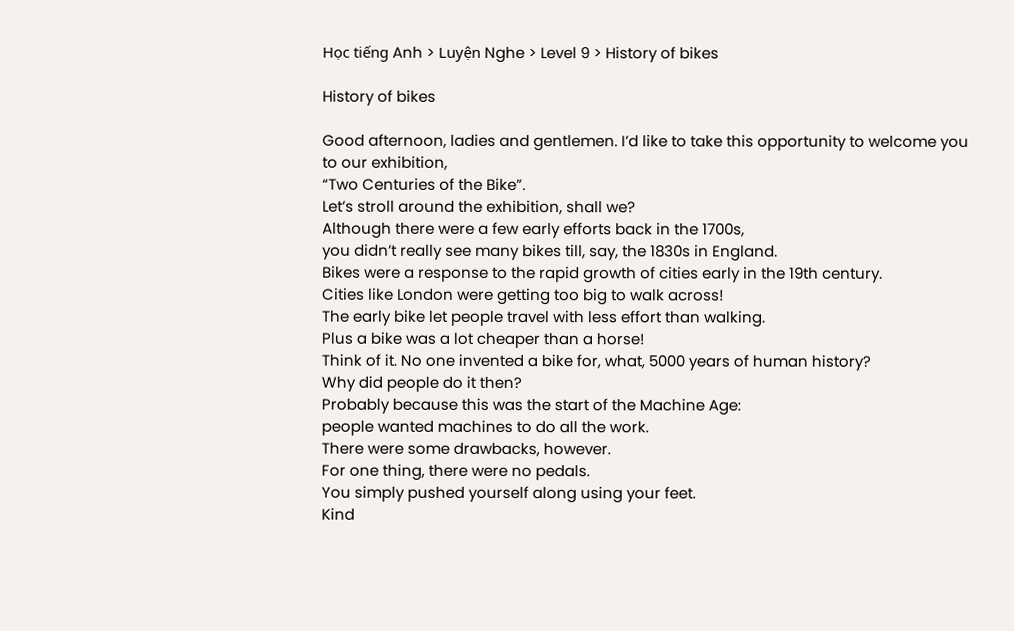Học tiếng Anh > Luyện Nghe > Level 9 > History of bikes

History of bikes

Good afternoon, ladies and gentlemen. I’d like to take this opportunity to welcome you to our exhibition,
“Two Centuries of the Bike”.
Let’s stroll around the exhibition, shall we?
Although there were a few early efforts back in the 1700s,
you didn’t really see many bikes till, say, the 1830s in England.
Bikes were a response to the rapid growth of cities early in the 19th century.
Cities like London were getting too big to walk across!
The early bike let people travel with less effort than walking.
Plus a bike was a lot cheaper than a horse!
Think of it. No one invented a bike for, what, 5000 years of human history?
Why did people do it then?
Probably because this was the start of the Machine Age:
people wanted machines to do all the work.
There were some drawbacks, however.
For one thing, there were no pedals.
You simply pushed yourself along using your feet.
Kind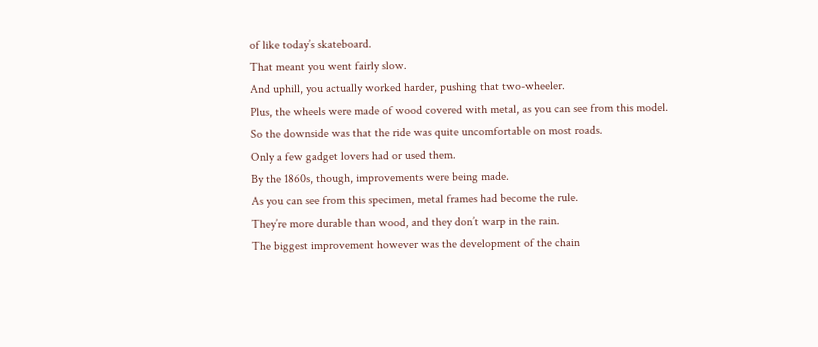of like today’s skateboard.
That meant you went fairly slow.
And uphill, you actually worked harder, pushing that two-wheeler.
Plus, the wheels were made of wood covered with metal, as you can see from this model.
So the downside was that the ride was quite uncomfortable on most roads.
Only a few gadget lovers had or used them.
By the 1860s, though, improvements were being made.
As you can see from this specimen, metal frames had become the rule.
They’re more durable than wood, and they don’t warp in the rain.
The biggest improvement however was the development of the chain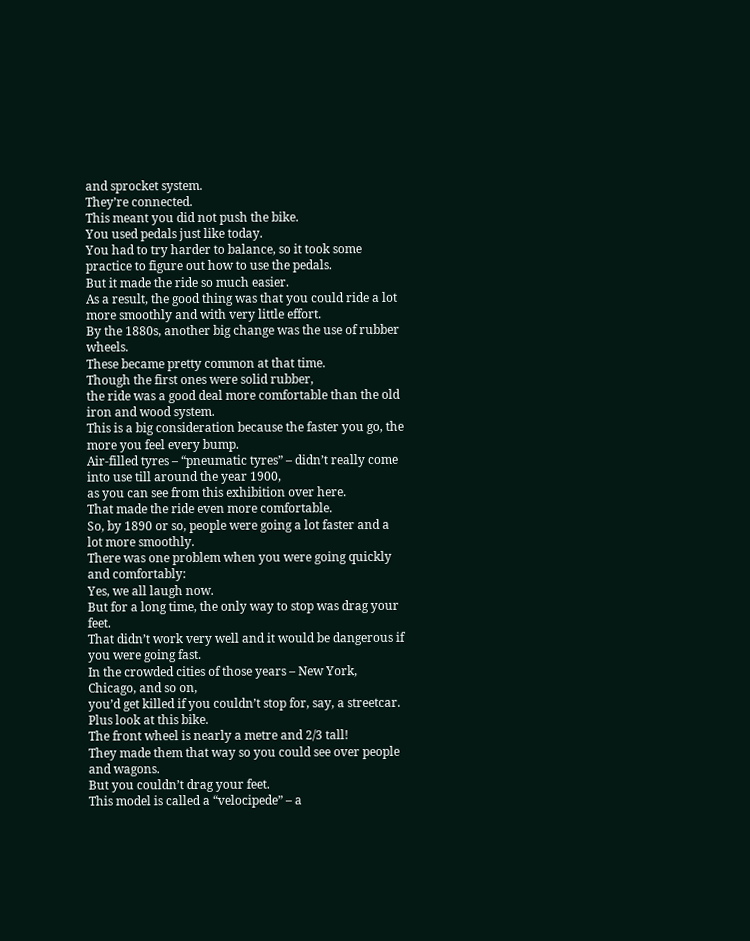and sprocket system.
They’re connected.
This meant you did not push the bike.
You used pedals just like today.
You had to try harder to balance, so it took some practice to figure out how to use the pedals.
But it made the ride so much easier.
As a result, the good thing was that you could ride a lot more smoothly and with very little effort.
By the 1880s, another big change was the use of rubber wheels.
These became pretty common at that time.
Though the first ones were solid rubber,
the ride was a good deal more comfortable than the old iron and wood system.
This is a big consideration because the faster you go, the more you feel every bump.
Air-filled tyres – “pneumatic tyres” – didn’t really come into use till around the year 1900,
as you can see from this exhibition over here.
That made the ride even more comfortable.
So, by 1890 or so, people were going a lot faster and a lot more smoothly.
There was one problem when you were going quickly and comfortably:
Yes, we all laugh now.
But for a long time, the only way to stop was drag your feet.
That didn’t work very well and it would be dangerous if you were going fast.
In the crowded cities of those years – New York, Chicago, and so on,
you’d get killed if you couldn’t stop for, say, a streetcar.
Plus look at this bike.
The front wheel is nearly a metre and 2/3 tall!
They made them that way so you could see over people and wagons.
But you couldn’t drag your feet.
This model is called a “velocipede” – a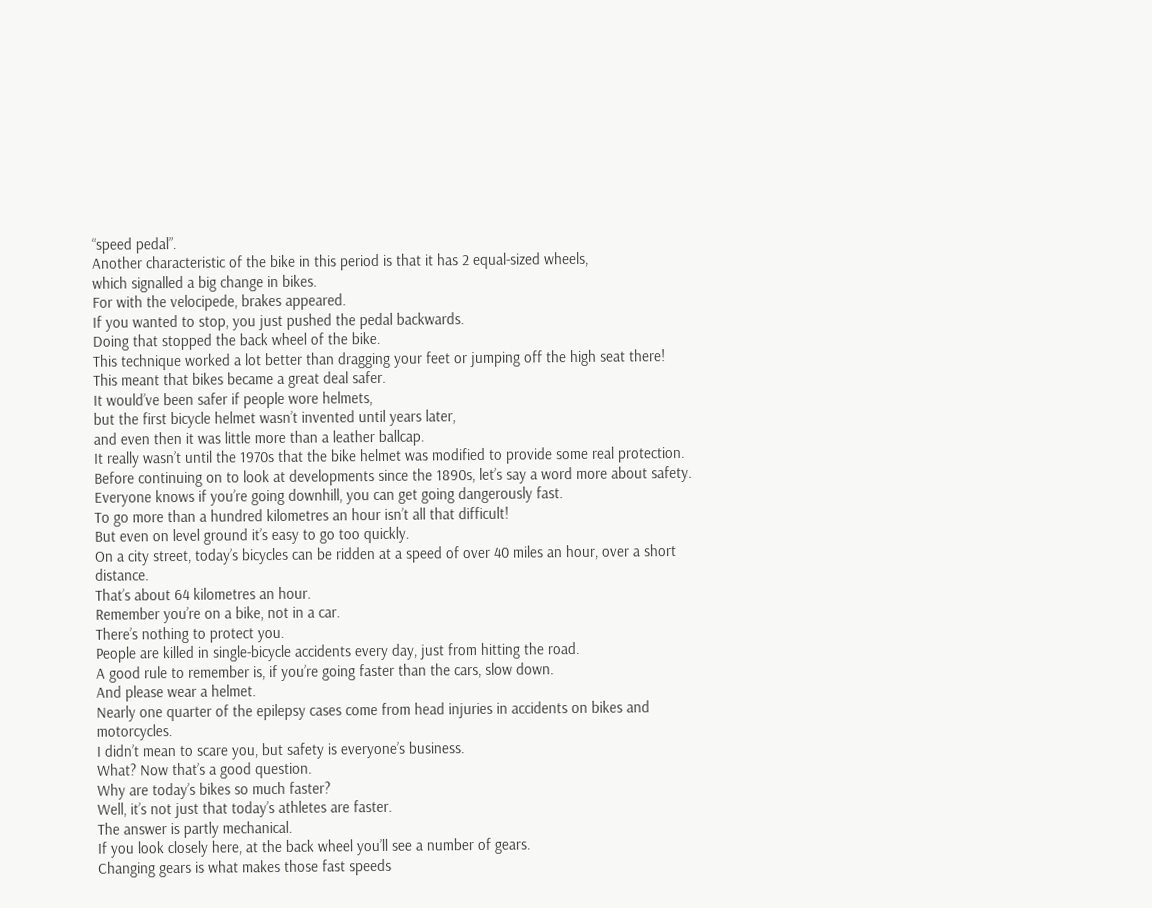“speed pedal”.
Another characteristic of the bike in this period is that it has 2 equal-sized wheels,
which signalled a big change in bikes.
For with the velocipede, brakes appeared.
If you wanted to stop, you just pushed the pedal backwards.
Doing that stopped the back wheel of the bike.
This technique worked a lot better than dragging your feet or jumping off the high seat there!
This meant that bikes became a great deal safer.
It would’ve been safer if people wore helmets,
but the first bicycle helmet wasn’t invented until years later,
and even then it was little more than a leather ballcap.
It really wasn’t until the 1970s that the bike helmet was modified to provide some real protection.
Before continuing on to look at developments since the 1890s, let’s say a word more about safety.
Everyone knows if you’re going downhill, you can get going dangerously fast.
To go more than a hundred kilometres an hour isn’t all that difficult!
But even on level ground it’s easy to go too quickly.
On a city street, today’s bicycles can be ridden at a speed of over 40 miles an hour, over a short distance.
That’s about 64 kilometres an hour.
Remember you’re on a bike, not in a car.
There’s nothing to protect you.
People are killed in single-bicycle accidents every day, just from hitting the road.
A good rule to remember is, if you’re going faster than the cars, slow down.
And please wear a helmet.
Nearly one quarter of the epilepsy cases come from head injuries in accidents on bikes and motorcycles.
I didn’t mean to scare you, but safety is everyone’s business.
What? Now that’s a good question.
Why are today’s bikes so much faster?
Well, it’s not just that today’s athletes are faster.
The answer is partly mechanical.
If you look closely here, at the back wheel you’ll see a number of gears.
Changing gears is what makes those fast speeds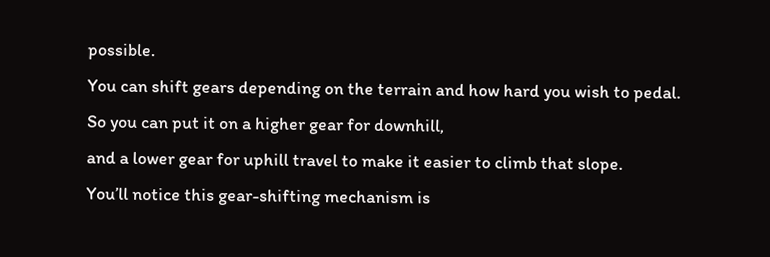possible.
You can shift gears depending on the terrain and how hard you wish to pedal.
So you can put it on a higher gear for downhill,
and a lower gear for uphill travel to make it easier to climb that slope.
You’ll notice this gear-shifting mechanism is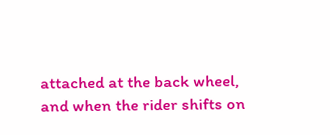attached at the back wheel,
and when the rider shifts on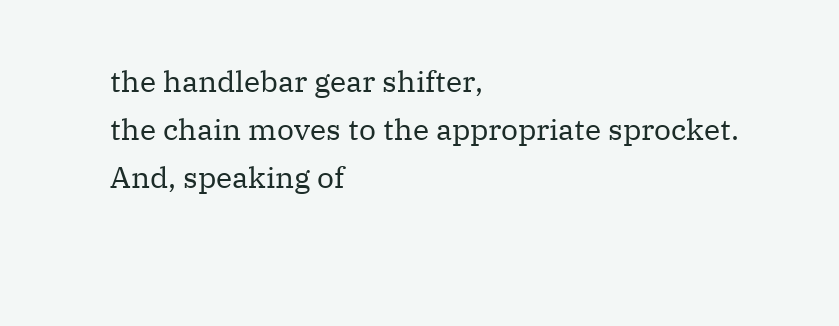the handlebar gear shifter,
the chain moves to the appropriate sprocket.
And, speaking of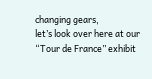changing gears,
let’s look over here at our “Tour de France” exhibit